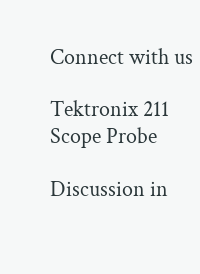Connect with us

Tektronix 211 Scope Probe

Discussion in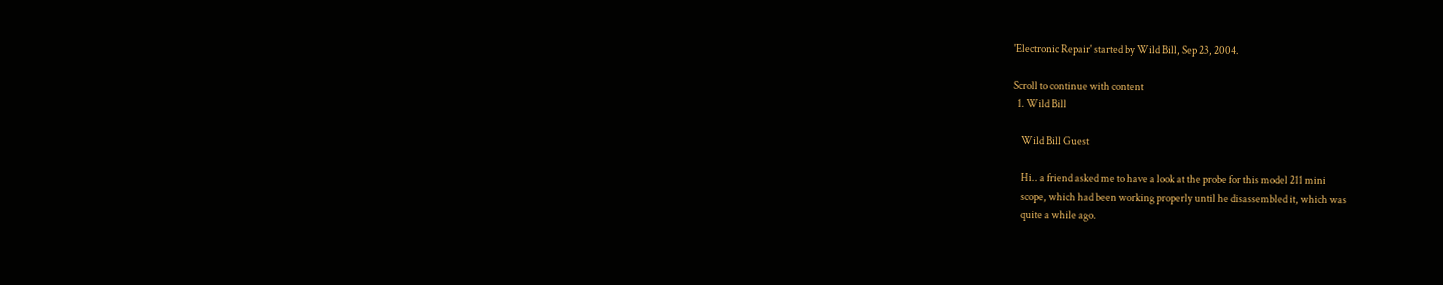'Electronic Repair' started by Wild Bill, Sep 23, 2004.

Scroll to continue with content
  1. Wild Bill

    Wild Bill Guest

    Hi.. a friend asked me to have a look at the probe for this model 211 mini
    scope, which had been working properly until he disassembled it, which was
    quite a while ago.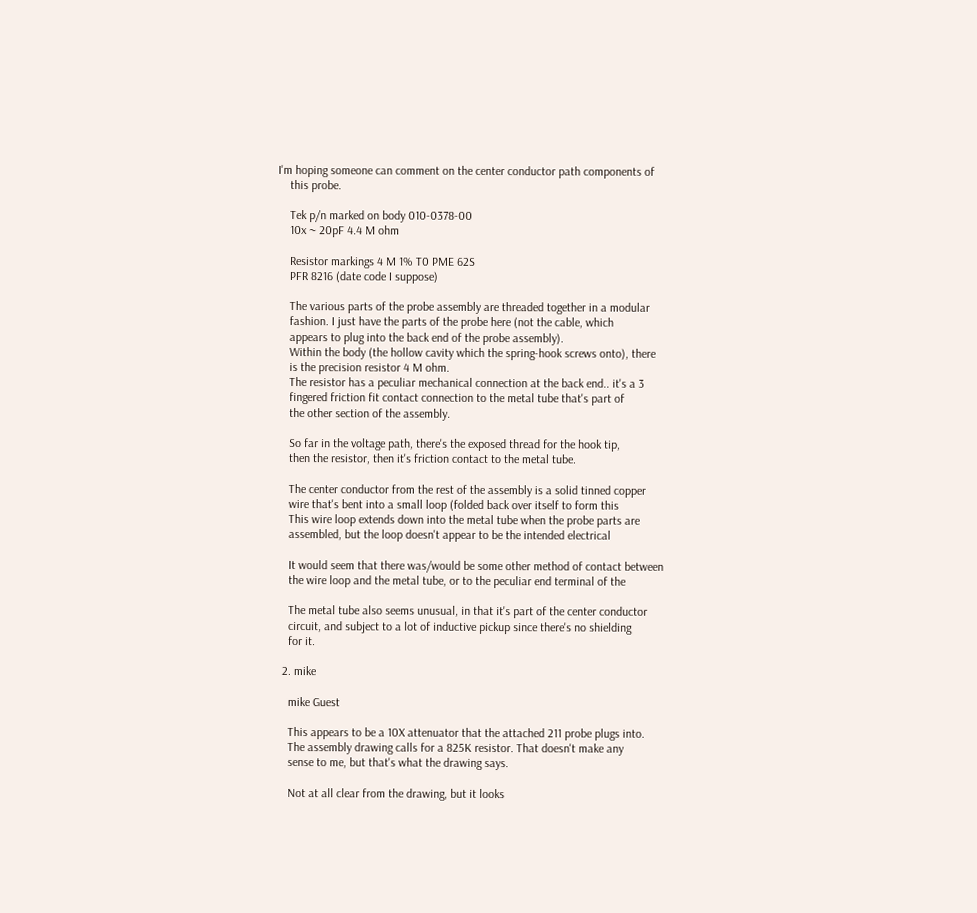I'm hoping someone can comment on the center conductor path components of
    this probe.

    Tek p/n marked on body 010-0378-00
    10x ~ 20pF 4.4 M ohm

    Resistor markings 4 M 1% T0 PME 62S
    PFR 8216 (date code I suppose)

    The various parts of the probe assembly are threaded together in a modular
    fashion. I just have the parts of the probe here (not the cable, which
    appears to plug into the back end of the probe assembly).
    Within the body (the hollow cavity which the spring-hook screws onto), there
    is the precision resistor 4 M ohm.
    The resistor has a peculiar mechanical connection at the back end.. it's a 3
    fingered friction fit contact connection to the metal tube that's part of
    the other section of the assembly.

    So far in the voltage path, there's the exposed thread for the hook tip,
    then the resistor, then it's friction contact to the metal tube.

    The center conductor from the rest of the assembly is a solid tinned copper
    wire that's bent into a small loop (folded back over itself to form this
    This wire loop extends down into the metal tube when the probe parts are
    assembled, but the loop doesn't appear to be the intended electrical

    It would seem that there was/would be some other method of contact between
    the wire loop and the metal tube, or to the peculiar end terminal of the

    The metal tube also seems unusual, in that it's part of the center conductor
    circuit, and subject to a lot of inductive pickup since there's no shielding
    for it.

  2. mike

    mike Guest

    This appears to be a 10X attenuator that the attached 211 probe plugs into.
    The assembly drawing calls for a 825K resistor. That doesn't make any
    sense to me, but that's what the drawing says.

    Not at all clear from the drawing, but it looks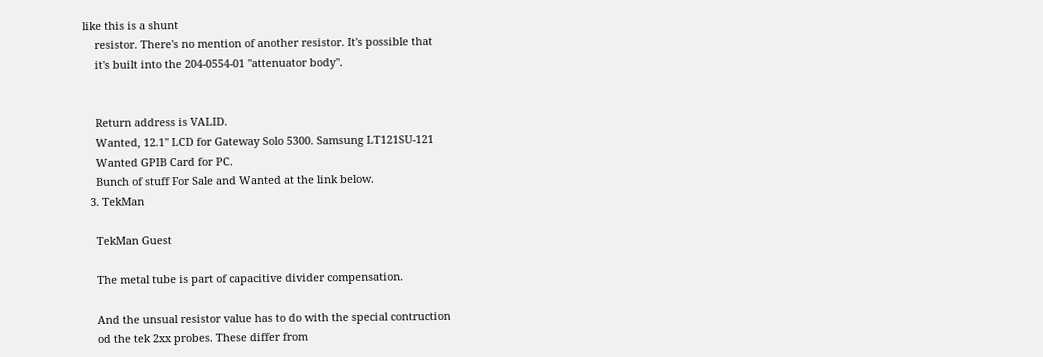like this is a shunt
    resistor. There's no mention of another resistor. It's possible that
    it's built into the 204-0554-01 "attenuator body".


    Return address is VALID.
    Wanted, 12.1" LCD for Gateway Solo 5300. Samsung LT121SU-121
    Wanted GPIB Card for PC.
    Bunch of stuff For Sale and Wanted at the link below.
  3. TekMan

    TekMan Guest

    The metal tube is part of capacitive divider compensation.

    And the unsual resistor value has to do with the special contruction
    od the tek 2xx probes. These differ from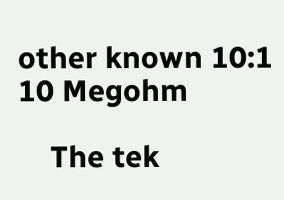other known 10:1 10 Megohm

    The tek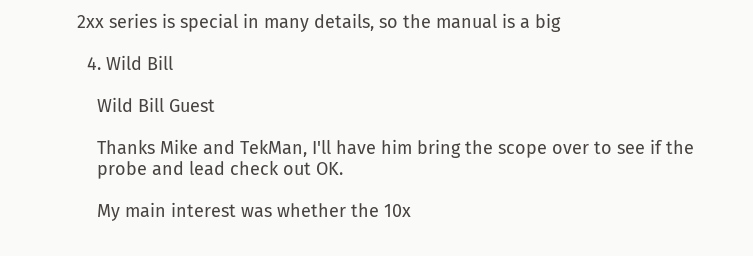2xx series is special in many details, so the manual is a big

  4. Wild Bill

    Wild Bill Guest

    Thanks Mike and TekMan, I'll have him bring the scope over to see if the
    probe and lead check out OK.

    My main interest was whether the 10x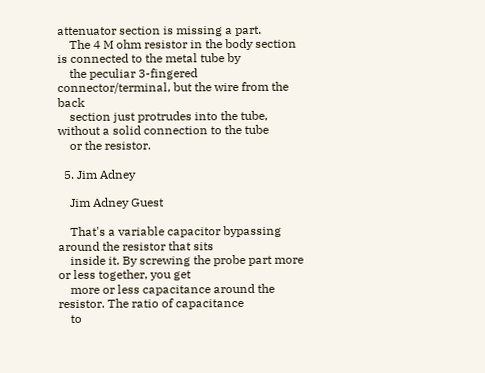attenuator section is missing a part.
    The 4 M ohm resistor in the body section is connected to the metal tube by
    the peculiar 3-fingered connector/terminal, but the wire from the back
    section just protrudes into the tube, without a solid connection to the tube
    or the resistor.

  5. Jim Adney

    Jim Adney Guest

    That's a variable capacitor bypassing around the resistor that sits
    inside it. By screwing the probe part more or less together, you get
    more or less capacitance around the resistor. The ratio of capacitance
    to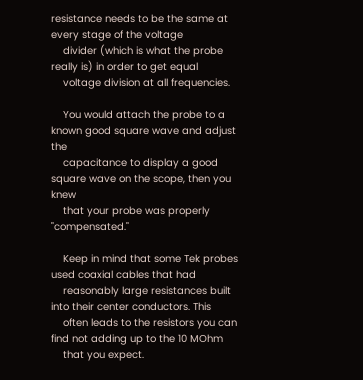resistance needs to be the same at every stage of the voltage
    divider (which is what the probe really is) in order to get equal
    voltage division at all frequencies.

    You would attach the probe to a known good square wave and adjust the
    capacitance to display a good square wave on the scope, then you knew
    that your probe was properly "compensated."

    Keep in mind that some Tek probes used coaxial cables that had
    reasonably large resistances built into their center conductors. This
    often leads to the resistors you can find not adding up to the 10 MOhm
    that you expect.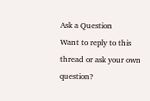Ask a Question
Want to reply to this thread or ask your own question?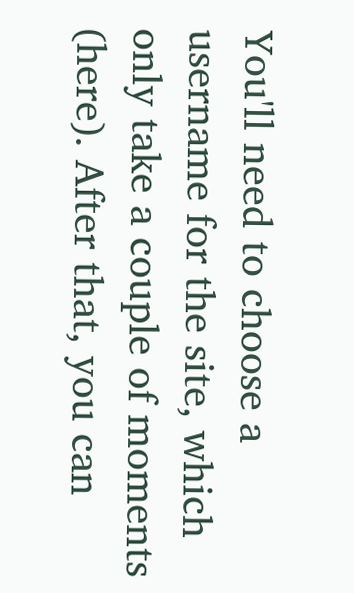You'll need to choose a username for the site, which only take a couple of moments (here). After that, you can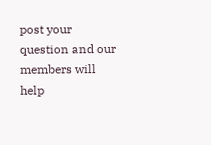post your question and our members will help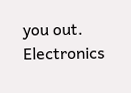you out.
Electronics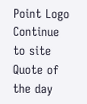Point Logo
Continue to site
Quote of the day